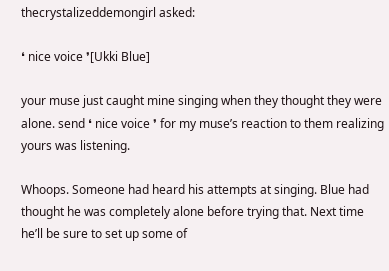thecrystalizeddemongirl asked:

❛ nice voice ❜[Ukki Blue]

your muse just caught mine singing when they thought they were alone. send ❛ nice voice ❜ for my muse’s reaction to them realizing yours was listening.

Whoops. Someone had heard his attempts at singing. Blue had thought he was completely alone before trying that. Next time he’ll be sure to set up some of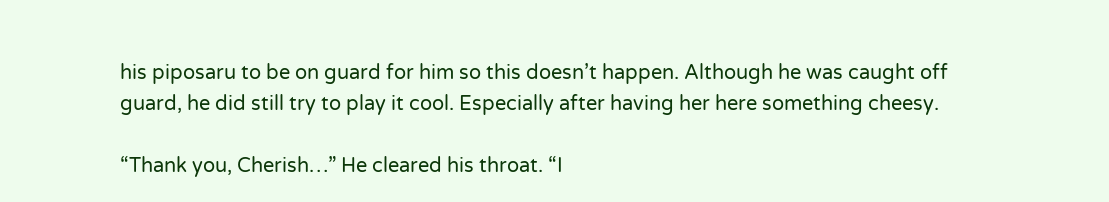his piposaru to be on guard for him so this doesn’t happen. Although he was caught off guard, he did still try to play it cool. Especially after having her here something cheesy.

“Thank you, Cherish…” He cleared his throat. “I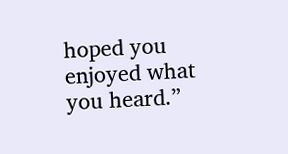hoped you enjoyed what you heard.”